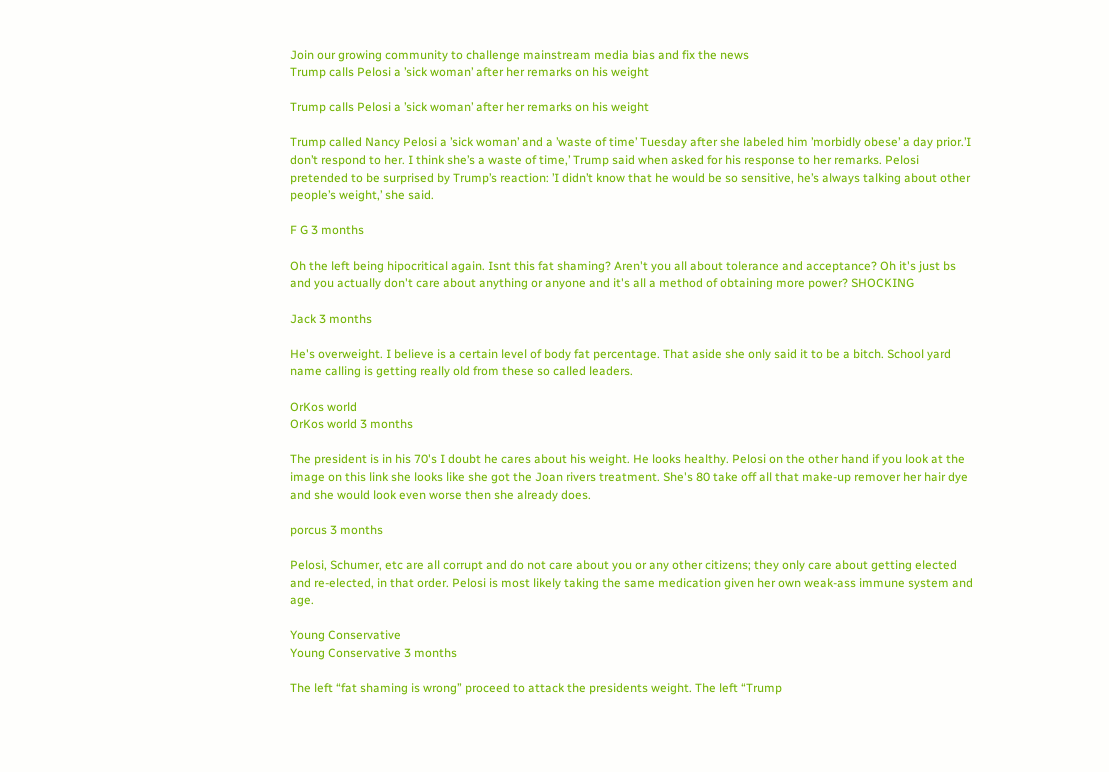Join our growing community to challenge mainstream media bias and fix the news
Trump calls Pelosi a ’sick woman’ after her remarks on his weight

Trump calls Pelosi a ’sick woman’ after her remarks on his weight

Trump called Nancy Pelosi a ’sick woman’ and a ’waste of time’ Tuesday after she labeled him ’morbidly obese’ a day prior.’I don’t respond to her. I think she’s a waste of time,’ Trump said when asked for his response to her remarks. Pelosi pretended to be surprised by Trump’s reaction: ’I didn’t know that he would be so sensitive, he’s always talking about other people’s weight,’ she said.

F G 3 months

Oh the left being hipocritical again. Isnt this fat shaming? Aren't you all about tolerance and acceptance? Oh it's just bs and you actually don't care about anything or anyone and it's all a method of obtaining more power? SHOCKING

Jack 3 months

He's overweight. I believe is a certain level of body fat percentage. That aside she only said it to be a bitch. School yard name calling is getting really old from these so called leaders.

OrKos world
OrKos world 3 months

The president is in his 70's I doubt he cares about his weight. He looks healthy. Pelosi on the other hand if you look at the image on this link she looks like she got the Joan rivers treatment. She's 80 take off all that make-up remover her hair dye and she would look even worse then she already does.

porcus 3 months

Pelosi, Schumer, etc are all corrupt and do not care about you or any other citizens; they only care about getting elected and re-elected, in that order. Pelosi is most likely taking the same medication given her own weak-ass immune system and age.

Young Conservative
Young Conservative 3 months

The left “fat shaming is wrong” proceed to attack the presidents weight. The left “Trump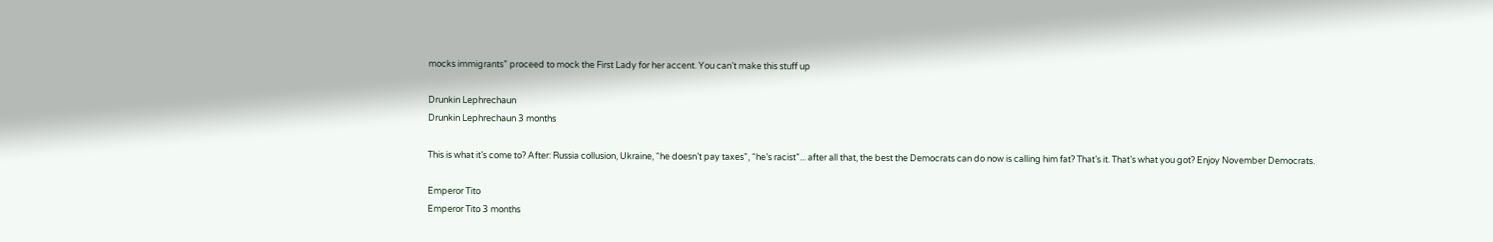mocks immigrants” proceed to mock the First Lady for her accent. You can’t make this stuff up

Drunkin Lephrechaun
Drunkin Lephrechaun 3 months

This is what it’s come to? After: Russia collusion, Ukraine, “he doesn’t pay taxes”, “he’s racist”... after all that, the best the Democrats can do now is calling him fat? That’s it. That’s what you got? Enjoy November Democrats.

Emperor Tito
Emperor Tito 3 months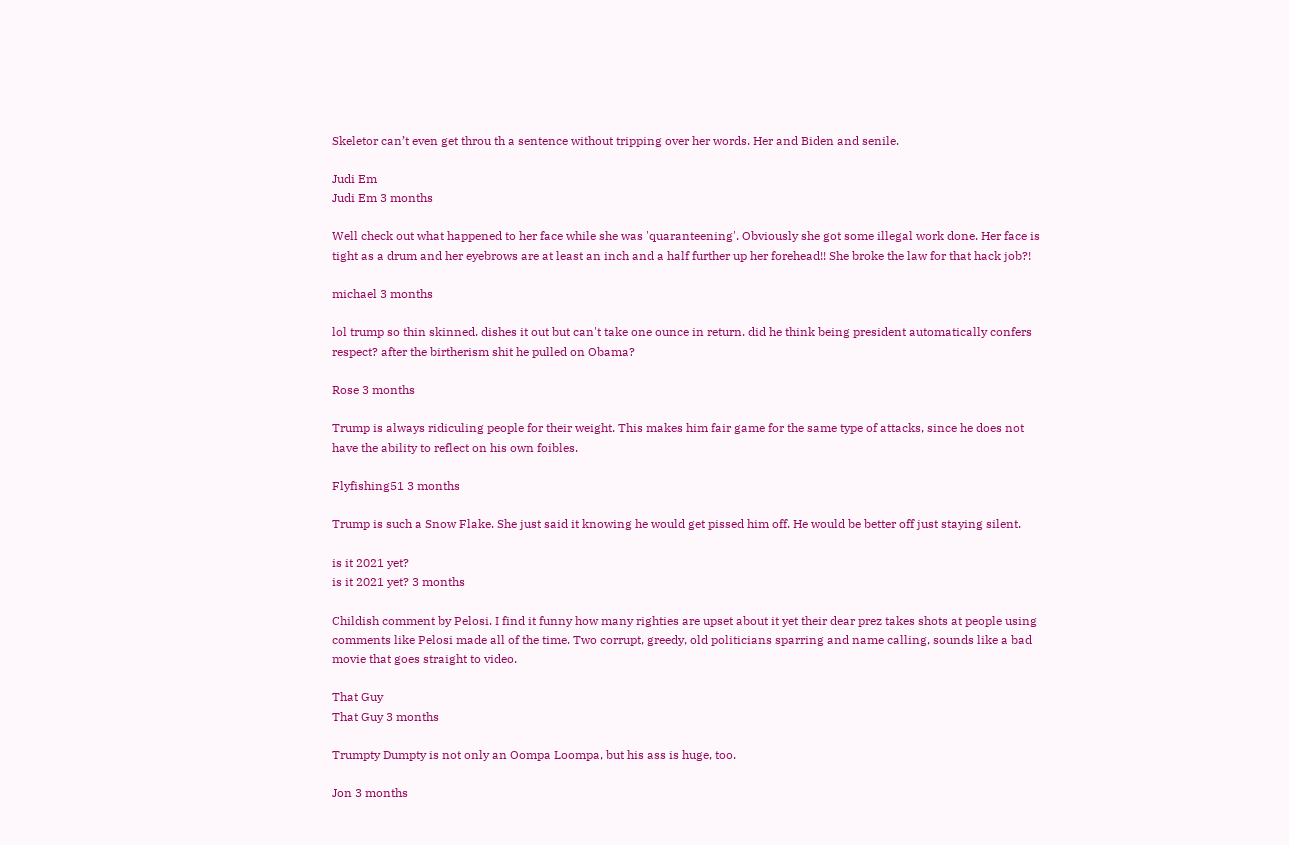Skeletor can’t even get throu th a sentence without tripping over her words. Her and Biden and senile.

Judi Em
Judi Em 3 months

Well check out what happened to her face while she was 'quaranteening'. Obviously she got some illegal work done. Her face is tight as a drum and her eyebrows are at least an inch and a half further up her forehead!! She broke the law for that hack job?!

michael 3 months

lol trump so thin skinned. dishes it out but can't take one ounce in return. did he think being president automatically confers respect? after the birtherism shit he pulled on Obama?

Rose 3 months

Trump is always ridiculing people for their weight. This makes him fair game for the same type of attacks, since he does not have the ability to reflect on his own foibles.

Flyfishing51 3 months

Trump is such a Snow Flake. She just said it knowing he would get pissed him off. He would be better off just staying silent.

is it 2021 yet?
is it 2021 yet? 3 months

Childish comment by Pelosi. I find it funny how many righties are upset about it yet their dear prez takes shots at people using comments like Pelosi made all of the time. Two corrupt, greedy, old politicians sparring and name calling, sounds like a bad movie that goes straight to video.

That Guy
That Guy 3 months

Trumpty Dumpty is not only an Oompa Loompa, but his ass is huge, too.

Jon 3 months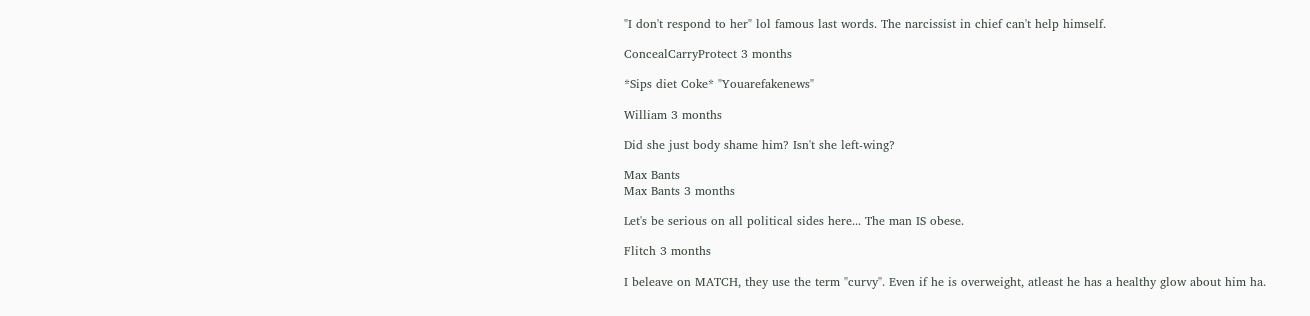"I don't respond to her" lol famous last words. The narcissist in chief can't help himself.

ConcealCarryProtect 3 months

*Sips diet Coke* "Youarefakenews"

William 3 months

Did she just body shame him? Isn't she left-wing?

Max Bants
Max Bants 3 months

Let's be serious on all political sides here... The man IS obese.

Flitch 3 months

I beleave on MATCH, they use the term "curvy". Even if he is overweight, atleast he has a healthy glow about him ha.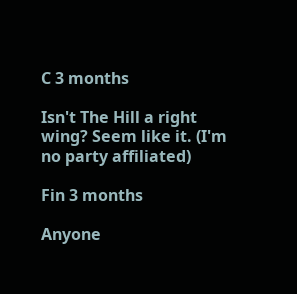C 3 months

Isn't The Hill a right wing? Seem like it. (I'm no party affiliated)

Fin 3 months

Anyone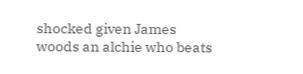shocked given James woods an alchie who beats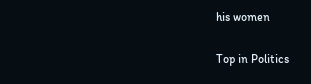his women

Top in Politics